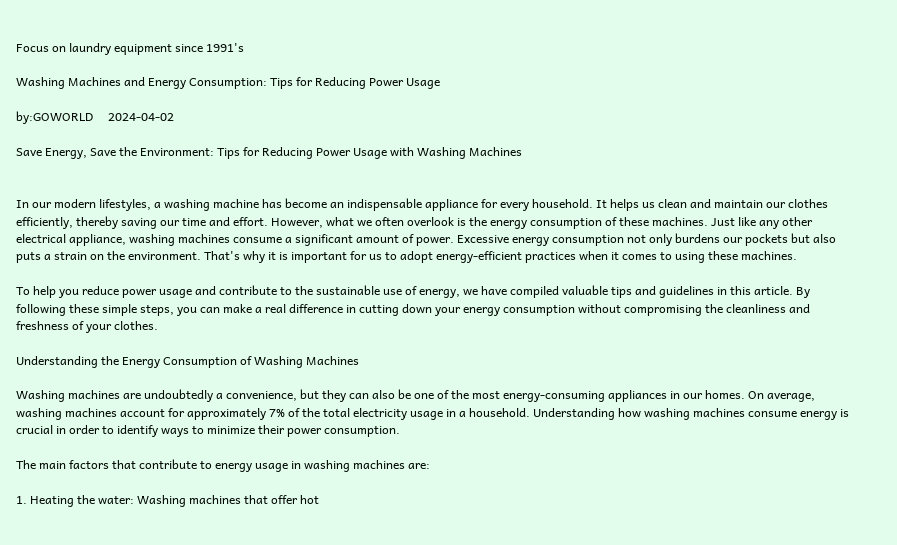Focus on laundry equipment since 1991's

Washing Machines and Energy Consumption: Tips for Reducing Power Usage

by:GOWORLD     2024-04-02

Save Energy, Save the Environment: Tips for Reducing Power Usage with Washing Machines


In our modern lifestyles, a washing machine has become an indispensable appliance for every household. It helps us clean and maintain our clothes efficiently, thereby saving our time and effort. However, what we often overlook is the energy consumption of these machines. Just like any other electrical appliance, washing machines consume a significant amount of power. Excessive energy consumption not only burdens our pockets but also puts a strain on the environment. That's why it is important for us to adopt energy-efficient practices when it comes to using these machines.

To help you reduce power usage and contribute to the sustainable use of energy, we have compiled valuable tips and guidelines in this article. By following these simple steps, you can make a real difference in cutting down your energy consumption without compromising the cleanliness and freshness of your clothes.

Understanding the Energy Consumption of Washing Machines

Washing machines are undoubtedly a convenience, but they can also be one of the most energy-consuming appliances in our homes. On average, washing machines account for approximately 7% of the total electricity usage in a household. Understanding how washing machines consume energy is crucial in order to identify ways to minimize their power consumption.

The main factors that contribute to energy usage in washing machines are:

1. Heating the water: Washing machines that offer hot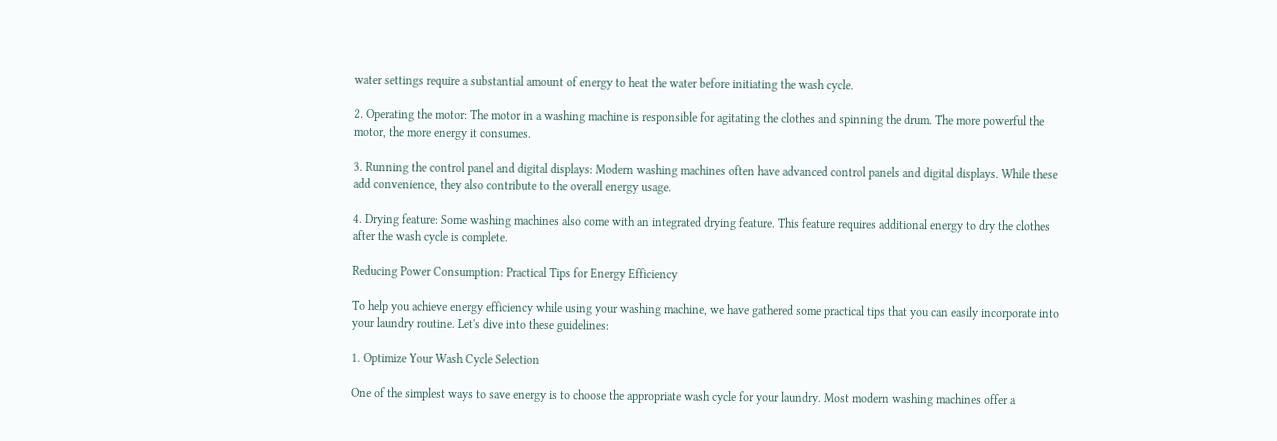water settings require a substantial amount of energy to heat the water before initiating the wash cycle.

2. Operating the motor: The motor in a washing machine is responsible for agitating the clothes and spinning the drum. The more powerful the motor, the more energy it consumes.

3. Running the control panel and digital displays: Modern washing machines often have advanced control panels and digital displays. While these add convenience, they also contribute to the overall energy usage.

4. Drying feature: Some washing machines also come with an integrated drying feature. This feature requires additional energy to dry the clothes after the wash cycle is complete.

Reducing Power Consumption: Practical Tips for Energy Efficiency

To help you achieve energy efficiency while using your washing machine, we have gathered some practical tips that you can easily incorporate into your laundry routine. Let's dive into these guidelines:

1. Optimize Your Wash Cycle Selection

One of the simplest ways to save energy is to choose the appropriate wash cycle for your laundry. Most modern washing machines offer a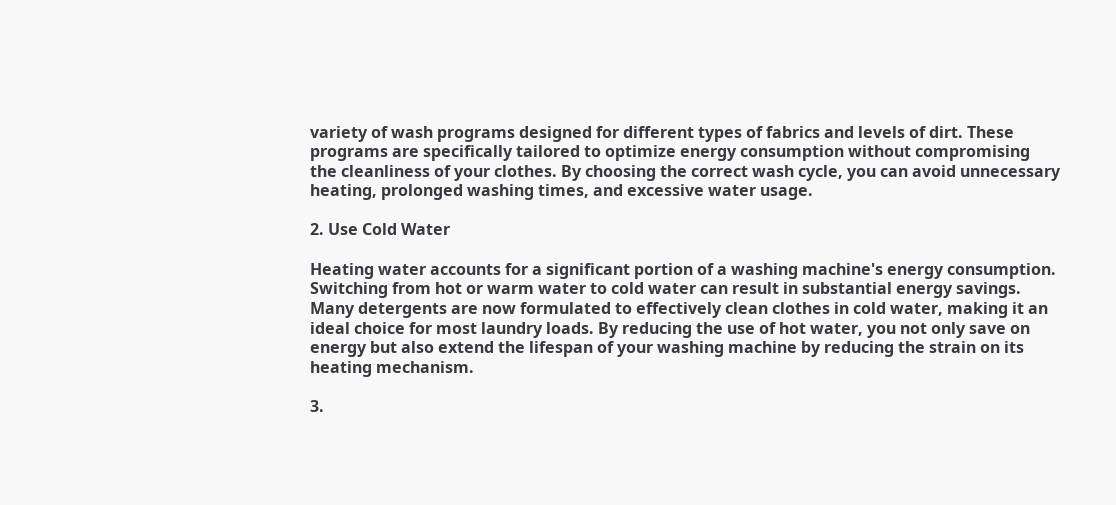variety of wash programs designed for different types of fabrics and levels of dirt. These programs are specifically tailored to optimize energy consumption without compromising the cleanliness of your clothes. By choosing the correct wash cycle, you can avoid unnecessary heating, prolonged washing times, and excessive water usage.

2. Use Cold Water

Heating water accounts for a significant portion of a washing machine's energy consumption. Switching from hot or warm water to cold water can result in substantial energy savings. Many detergents are now formulated to effectively clean clothes in cold water, making it an ideal choice for most laundry loads. By reducing the use of hot water, you not only save on energy but also extend the lifespan of your washing machine by reducing the strain on its heating mechanism.

3.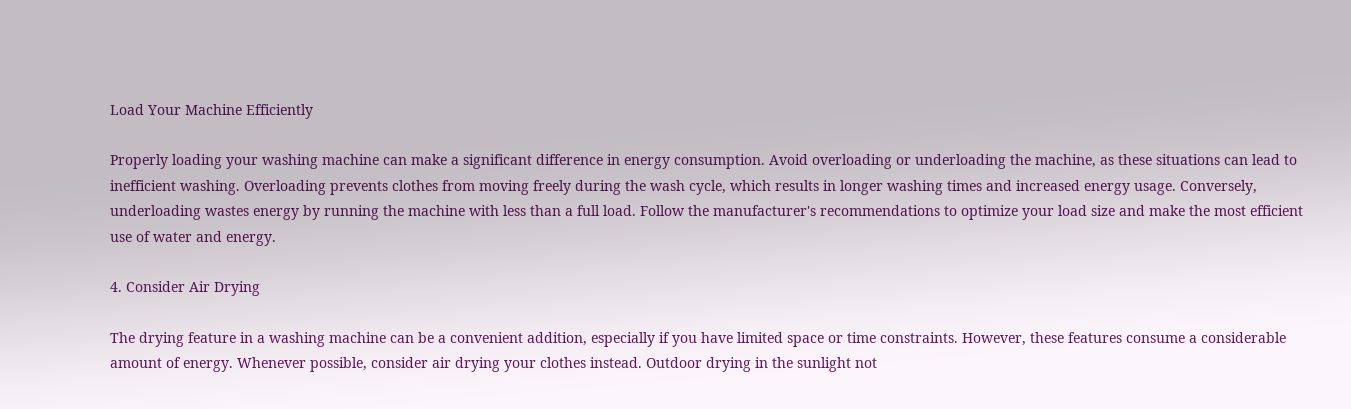Load Your Machine Efficiently

Properly loading your washing machine can make a significant difference in energy consumption. Avoid overloading or underloading the machine, as these situations can lead to inefficient washing. Overloading prevents clothes from moving freely during the wash cycle, which results in longer washing times and increased energy usage. Conversely, underloading wastes energy by running the machine with less than a full load. Follow the manufacturer's recommendations to optimize your load size and make the most efficient use of water and energy.

4. Consider Air Drying

The drying feature in a washing machine can be a convenient addition, especially if you have limited space or time constraints. However, these features consume a considerable amount of energy. Whenever possible, consider air drying your clothes instead. Outdoor drying in the sunlight not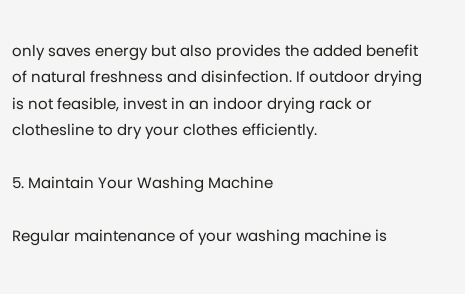only saves energy but also provides the added benefit of natural freshness and disinfection. If outdoor drying is not feasible, invest in an indoor drying rack or clothesline to dry your clothes efficiently.

5. Maintain Your Washing Machine

Regular maintenance of your washing machine is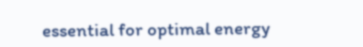essential for optimal energy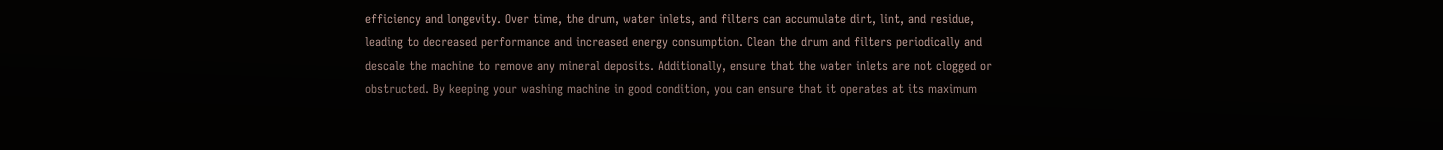efficiency and longevity. Over time, the drum, water inlets, and filters can accumulate dirt, lint, and residue, leading to decreased performance and increased energy consumption. Clean the drum and filters periodically and descale the machine to remove any mineral deposits. Additionally, ensure that the water inlets are not clogged or obstructed. By keeping your washing machine in good condition, you can ensure that it operates at its maximum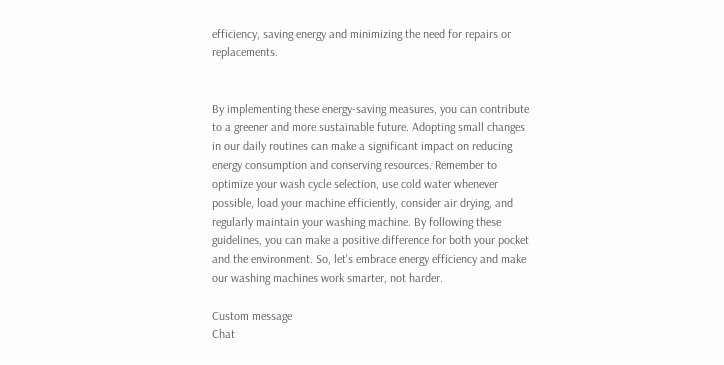efficiency, saving energy and minimizing the need for repairs or replacements.


By implementing these energy-saving measures, you can contribute to a greener and more sustainable future. Adopting small changes in our daily routines can make a significant impact on reducing energy consumption and conserving resources. Remember to optimize your wash cycle selection, use cold water whenever possible, load your machine efficiently, consider air drying, and regularly maintain your washing machine. By following these guidelines, you can make a positive difference for both your pocket and the environment. So, let's embrace energy efficiency and make our washing machines work smarter, not harder.

Custom message
Chat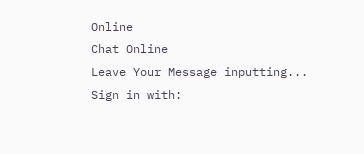Online
Chat Online
Leave Your Message inputting...
Sign in with: